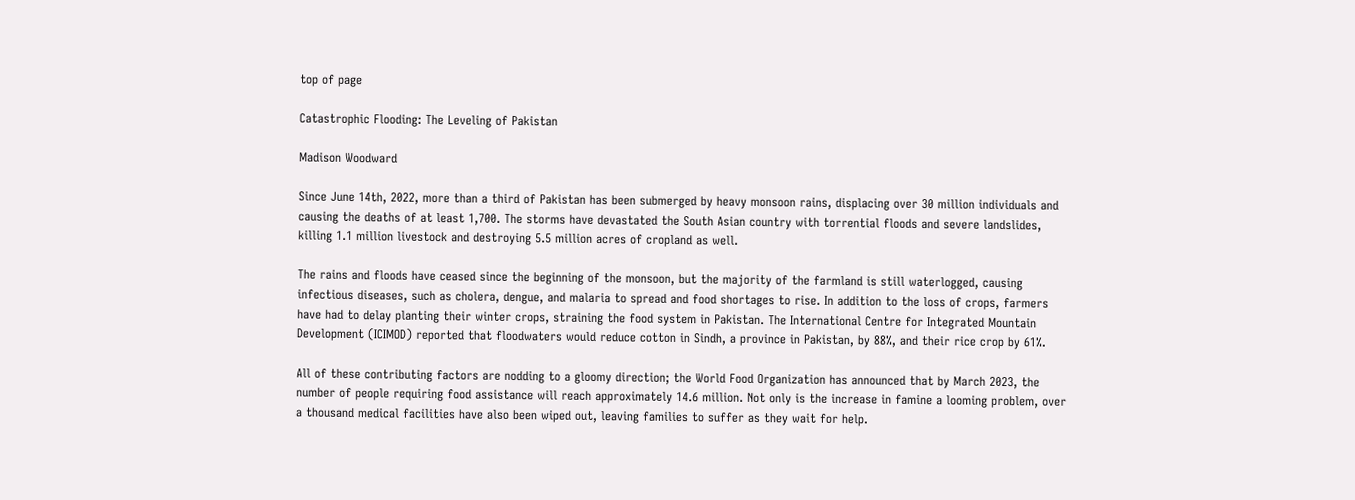top of page

Catastrophic Flooding: The Leveling of Pakistan

Madison Woodward

Since June 14th, 2022, more than a third of Pakistan has been submerged by heavy monsoon rains, displacing over 30 million individuals and causing the deaths of at least 1,700. The storms have devastated the South Asian country with torrential floods and severe landslides, killing 1.1 million livestock and destroying 5.5 million acres of cropland as well.

The rains and floods have ceased since the beginning of the monsoon, but the majority of the farmland is still waterlogged, causing infectious diseases, such as cholera, dengue, and malaria to spread and food shortages to rise. In addition to the loss of crops, farmers have had to delay planting their winter crops, straining the food system in Pakistan. The International Centre for Integrated Mountain Development (ICIMOD) reported that floodwaters would reduce cotton in Sindh, a province in Pakistan, by 88%, and their rice crop by 61%.

All of these contributing factors are nodding to a gloomy direction; the World Food Organization has announced that by March 2023, the number of people requiring food assistance will reach approximately 14.6 million. Not only is the increase in famine a looming problem, over a thousand medical facilities have also been wiped out, leaving families to suffer as they wait for help.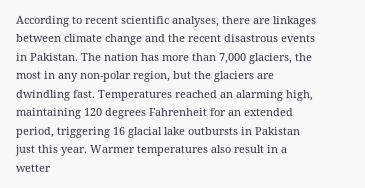According to recent scientific analyses, there are linkages between climate change and the recent disastrous events in Pakistan. The nation has more than 7,000 glaciers, the most in any non-polar region, but the glaciers are dwindling fast. Temperatures reached an alarming high, maintaining 120 degrees Fahrenheit for an extended period, triggering 16 glacial lake outbursts in Pakistan just this year. Warmer temperatures also result in a wetter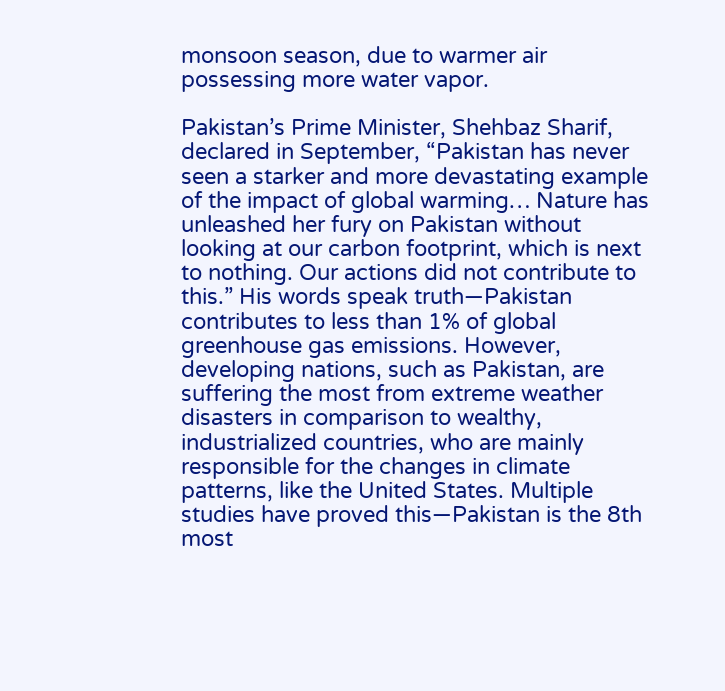monsoon season, due to warmer air possessing more water vapor.

Pakistan’s Prime Minister, Shehbaz Sharif, declared in September, “Pakistan has never seen a starker and more devastating example of the impact of global warming… Nature has unleashed her fury on Pakistan without looking at our carbon footprint, which is next to nothing. Our actions did not contribute to this.” His words speak truth—Pakistan contributes to less than 1% of global greenhouse gas emissions. However, developing nations, such as Pakistan, are suffering the most from extreme weather disasters in comparison to wealthy, industrialized countries, who are mainly responsible for the changes in climate patterns, like the United States. Multiple studies have proved this—Pakistan is the 8th most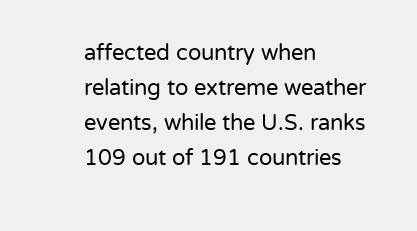affected country when relating to extreme weather events, while the U.S. ranks 109 out of 191 countries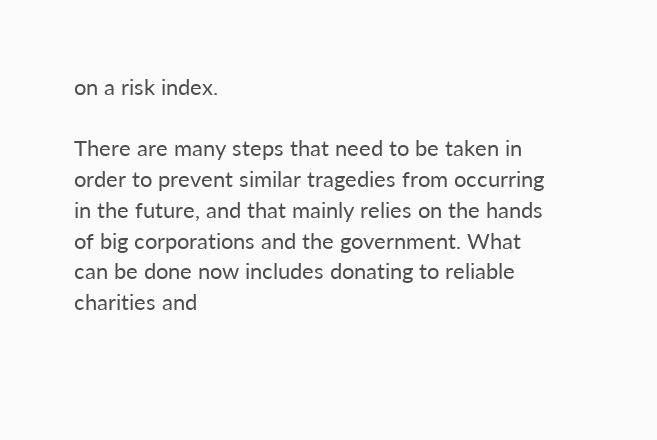on a risk index.

There are many steps that need to be taken in order to prevent similar tragedies from occurring in the future, and that mainly relies on the hands of big corporations and the government. What can be done now includes donating to reliable charities and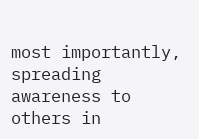most importantly, spreading awareness to others in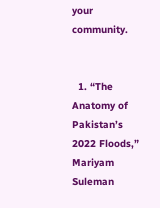your community.


  1. “The Anatomy of Pakistan’s 2022 Floods,” Mariyam Suleman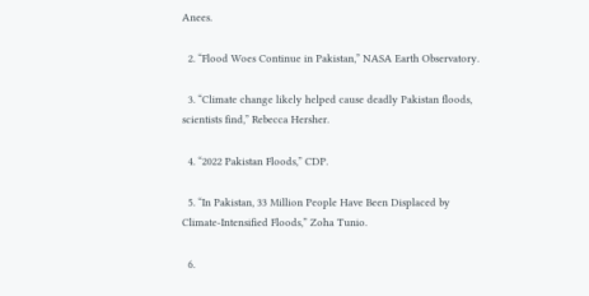Anees.

  2. “Flood Woes Continue in Pakistan,” NASA Earth Observatory.

  3. “Climate change likely helped cause deadly Pakistan floods, scientists find,” Rebecca Hersher.

  4. “2022 Pakistan Floods,” CDP.

  5. “In Pakistan, 33 Million People Have Been Displaced by Climate-Intensified Floods,” Zoha Tunio.

  6.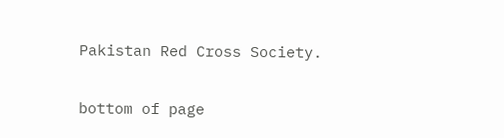Pakistan Red Cross Society.


bottom of page